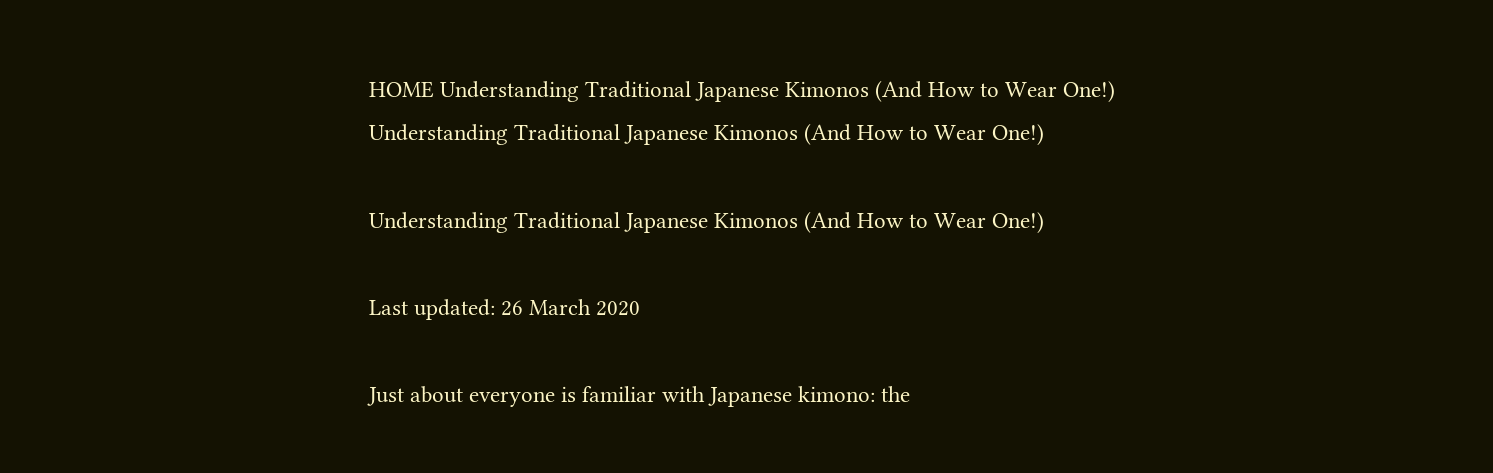HOME Understanding Traditional Japanese Kimonos (And How to Wear One!)
Understanding Traditional Japanese Kimonos (And How to Wear One!)

Understanding Traditional Japanese Kimonos (And How to Wear One!)

Last updated: 26 March 2020

Just about everyone is familiar with Japanese kimono: the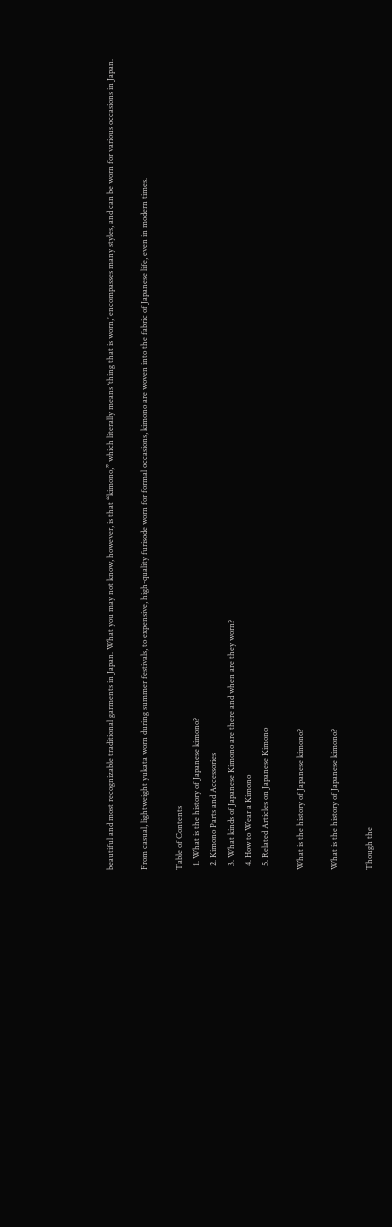beautiful and most recognizable traditional garments in Japan. What you may not know, however, is that “kimono,” which literally means ‘thing that is worn,’ encompasses many styles, and can be worn for various occasions in Japan.

From casual, lightweight yukata worn during summer festivals, to expensive, high-quality furisode worn for formal occasions, kimono are woven into the fabric of Japanese life, even in modern times.

Table of Contents
  1. What is the history of Japanese kimono?
  2. Kimono Parts and Accessories
  3. What kinds of Japanese Kimono are there and when are they worn?
  4. How to Wear a Kimono
  5. Related Articles on Japanese Kimono

What is the history of Japanese kimono?

What is the history of Japanese kimono?

Though the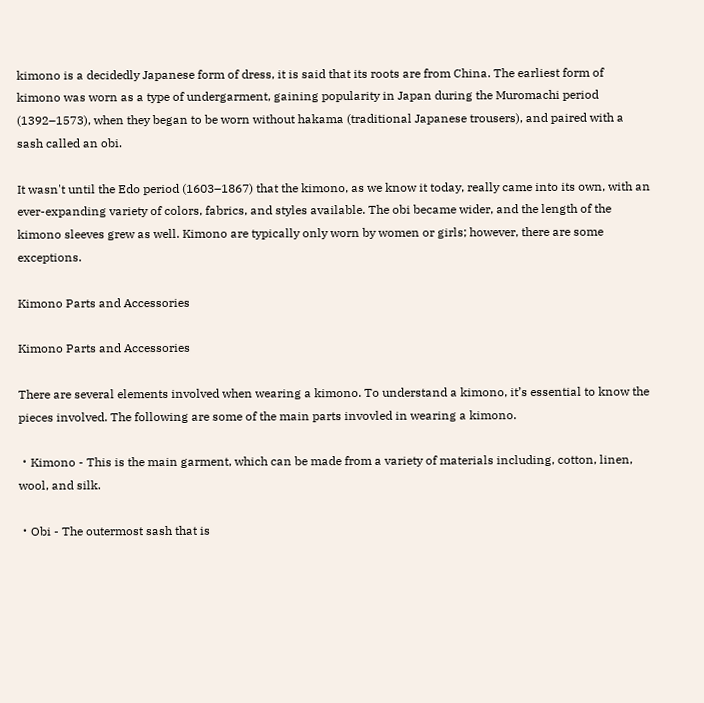kimono is a decidedly Japanese form of dress, it is said that its roots are from China. The earliest form of kimono was worn as a type of undergarment, gaining popularity in Japan during the Muromachi period (1392–1573), when they began to be worn without hakama (traditional Japanese trousers), and paired with a sash called an obi.

It wasn't until the Edo period (1603–1867) that the kimono, as we know it today, really came into its own, with an ever-expanding variety of colors, fabrics, and styles available. The obi became wider, and the length of the kimono sleeves grew as well. Kimono are typically only worn by women or girls; however, there are some exceptions.

Kimono Parts and Accessories

Kimono Parts and Accessories

There are several elements involved when wearing a kimono. To understand a kimono, it’s essential to know the pieces involved. The following are some of the main parts invovled in wearing a kimono.

・Kimono - This is the main garment, which can be made from a variety of materials including, cotton, linen, wool, and silk.

・Obi - The outermost sash that is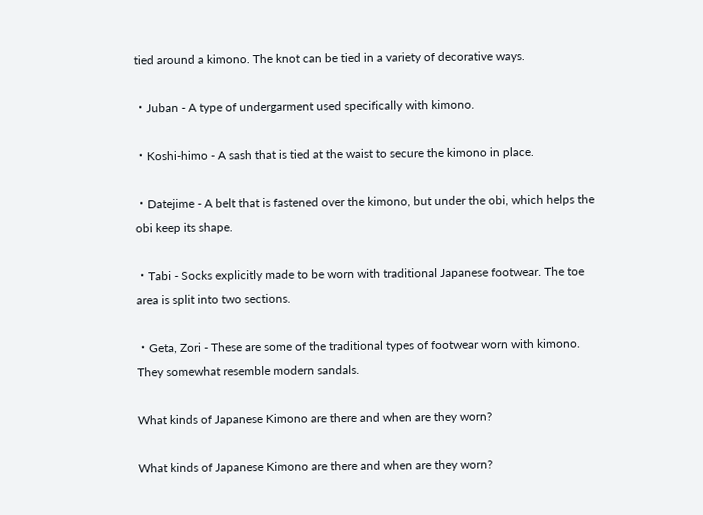tied around a kimono. The knot can be tied in a variety of decorative ways.

・Juban - A type of undergarment used specifically with kimono.

・Koshi-himo - A sash that is tied at the waist to secure the kimono in place.

・Datejime - A belt that is fastened over the kimono, but under the obi, which helps the obi keep its shape.

・Tabi - Socks explicitly made to be worn with traditional Japanese footwear. The toe area is split into two sections.

・Geta, Zori - These are some of the traditional types of footwear worn with kimono. They somewhat resemble modern sandals.

What kinds of Japanese Kimono are there and when are they worn?

What kinds of Japanese Kimono are there and when are they worn?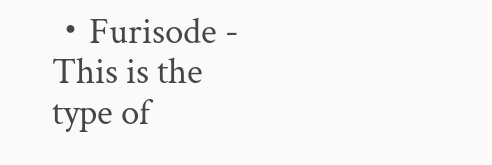・Furisode - This is the type of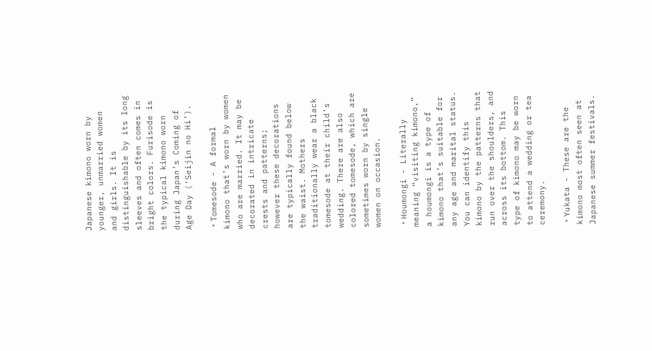Japanese kimono worn by younger, unmarried women and girls. It is distinguishable by its long sleeves and often comes in bright colors. Furisode is the typical kimono worn during Japan’s Coming of Age Day (‘Seijin no Hi’).

・Tomesode - A formal kimono that’s worn by women who are married. It may be decorated in intricate crests and patterns; however these decorations are typically found below the waist. Mothers traditionally wear a black tomesode at their child’s wedding. There are also colored tomesode, which are sometimes worn by single women on occasion.

・Houmongi - Literally meaning “visiting kimono,” a houmongi is a type of kimono that’s suitable for any age and marital status. You can identify this kimono by the patterns that run over the shoulders, and across its bottom. This type of kimono may be worn to attend a wedding or tea ceremony.

・Yukata - These are the kimono most often seen at Japanese summer festivals.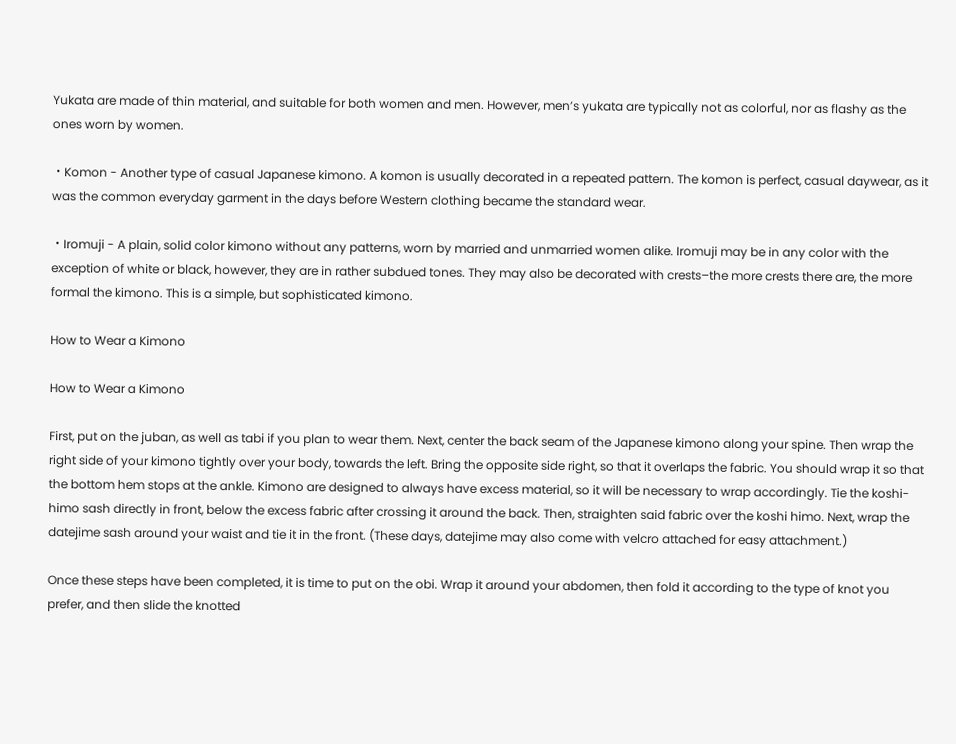Yukata are made of thin material, and suitable for both women and men. However, men’s yukata are typically not as colorful, nor as flashy as the ones worn by women.

・Komon - Another type of casual Japanese kimono. A komon is usually decorated in a repeated pattern. The komon is perfect, casual daywear, as it was the common everyday garment in the days before Western clothing became the standard wear.

・Iromuji - A plain, solid color kimono without any patterns, worn by married and unmarried women alike. Iromuji may be in any color with the exception of white or black, however, they are in rather subdued tones. They may also be decorated with crests–the more crests there are, the more formal the kimono. This is a simple, but sophisticated kimono.

How to Wear a Kimono

How to Wear a Kimono

First, put on the juban, as well as tabi if you plan to wear them. Next, center the back seam of the Japanese kimono along your spine. Then wrap the right side of your kimono tightly over your body, towards the left. Bring the opposite side right, so that it overlaps the fabric. You should wrap it so that the bottom hem stops at the ankle. Kimono are designed to always have excess material, so it will be necessary to wrap accordingly. Tie the koshi-himo sash directly in front, below the excess fabric after crossing it around the back. Then, straighten said fabric over the koshi himo. Next, wrap the datejime sash around your waist and tie it in the front. (These days, datejime may also come with velcro attached for easy attachment.)

Once these steps have been completed, it is time to put on the obi. Wrap it around your abdomen, then fold it according to the type of knot you prefer, and then slide the knotted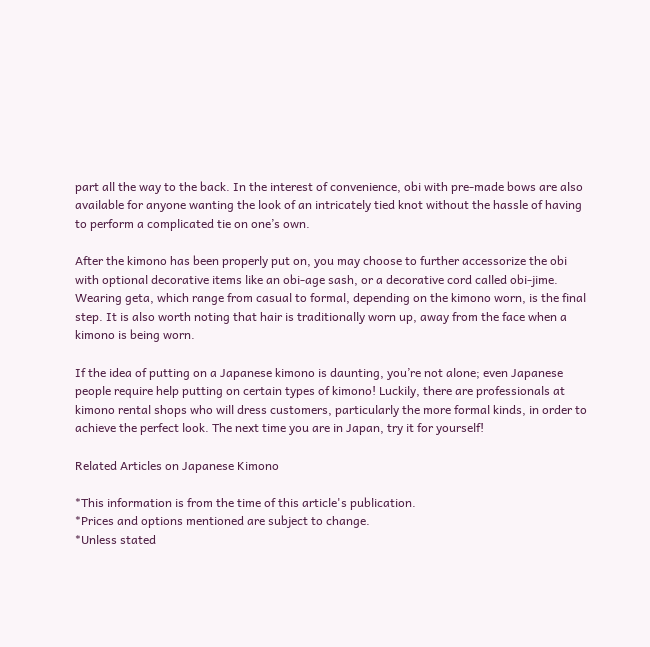part all the way to the back. In the interest of convenience, obi with pre-made bows are also available for anyone wanting the look of an intricately tied knot without the hassle of having to perform a complicated tie on one’s own.

After the kimono has been properly put on, you may choose to further accessorize the obi with optional decorative items like an obi-age sash, or a decorative cord called obi-jime. Wearing geta, which range from casual to formal, depending on the kimono worn, is the final step. It is also worth noting that hair is traditionally worn up, away from the face when a kimono is being worn.

If the idea of putting on a Japanese kimono is daunting, you’re not alone; even Japanese people require help putting on certain types of kimono! Luckily, there are professionals at kimono rental shops who will dress customers, particularly the more formal kinds, in order to achieve the perfect look. The next time you are in Japan, try it for yourself!

Related Articles on Japanese Kimono

*This information is from the time of this article's publication.
*Prices and options mentioned are subject to change.
*Unless stated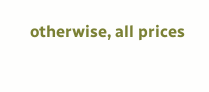otherwise, all prices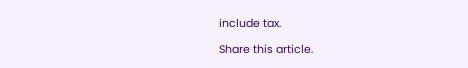include tax.

Share this article.